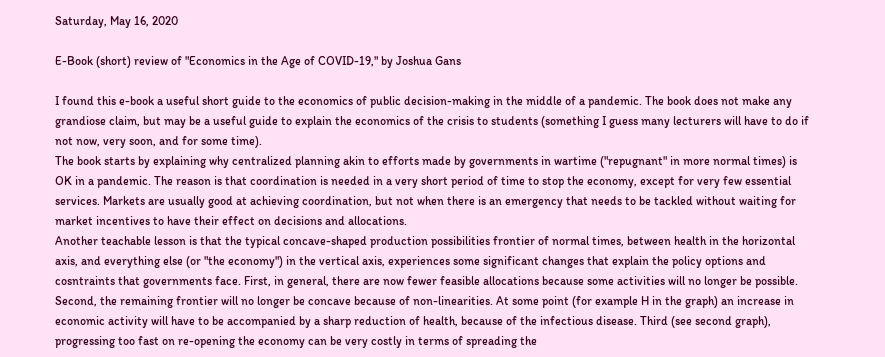Saturday, May 16, 2020

E-Book (short) review of "Economics in the Age of COVID-19," by Joshua Gans

I found this e-book a useful short guide to the economics of public decision-making in the middle of a pandemic. The book does not make any grandiose claim, but may be a useful guide to explain the economics of the crisis to students (something I guess many lecturers will have to do if not now, very soon, and for some time).
The book starts by explaining why centralized planning akin to efforts made by governments in wartime ("repugnant" in more normal times) is OK in a pandemic. The reason is that coordination is needed in a very short period of time to stop the economy, except for very few essential services. Markets are usually good at achieving coordination, but not when there is an emergency that needs to be tackled without waiting for market incentives to have their effect on decisions and allocations.
Another teachable lesson is that the typical concave-shaped production possibilities frontier of normal times, between health in the horizontal axis, and everything else (or "the economy") in the vertical axis, experiences some significant changes that explain the policy options and cosntraints that governments face. First, in general, there are now fewer feasible allocations because some activities will no longer be possible. Second, the remaining frontier will no longer be concave because of non-linearities. At some point (for example H in the graph) an increase in economic activity will have to be accompanied by a sharp reduction of health, because of the infectious disease. Third (see second graph), progressing too fast on re-opening the economy can be very costly in terms of spreading the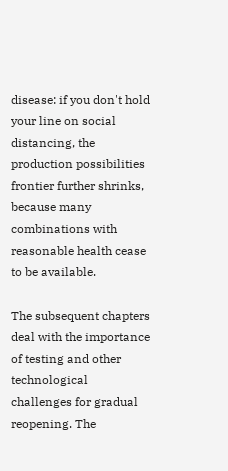disease: if you don't hold your line on social distancing, the production possibilities frontier further shrinks, because many combinations with reasonable health cease to be available.

The subsequent chapters deal with the importance of testing and other technological challenges for gradual reopening. The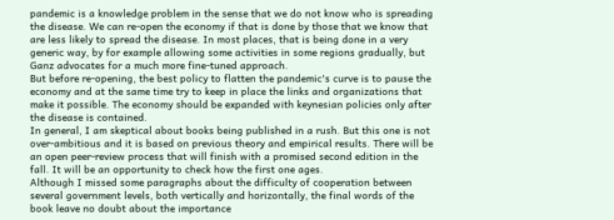pandemic is a knowledge problem in the sense that we do not know who is spreading the disease. We can re-open the economy if that is done by those that we know that are less likely to spread the disease. In most places, that is being done in a very generic way, by for example allowing some activities in some regions gradually, but Ganz advocates for a much more fine-tuned approach.
But before re-opening, the best policy to flatten the pandemic's curve is to pause the economy and at the same time try to keep in place the links and organizations that make it possible. The economy should be expanded with keynesian policies only after the disease is contained.
In general, I am skeptical about books being published in a rush. But this one is not over-ambitious and it is based on previous theory and empirical results. There will be an open peer-review process that will finish with a promised second edition in the fall. It will be an opportunity to check how the first one ages.
Although I missed some paragraphs about the difficulty of cooperation between several government levels, both vertically and horizontally, the final words of the book leave no doubt about the importance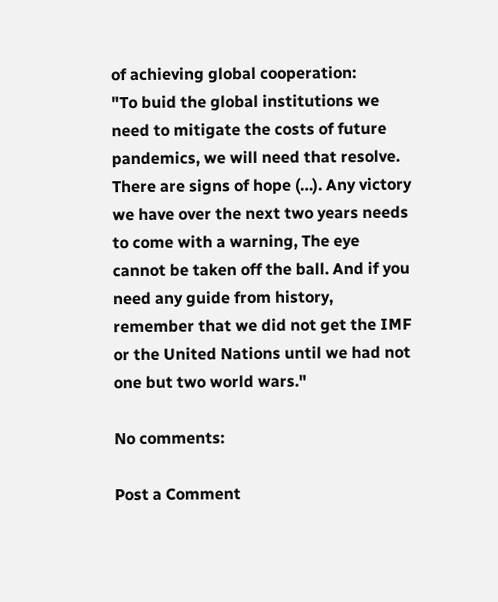of achieving global cooperation:
"To buid the global institutions we need to mitigate the costs of future pandemics, we will need that resolve. There are signs of hope (…). Any victory we have over the next two years needs to come with a warning, The eye cannot be taken off the ball. And if you need any guide from history, remember that we did not get the IMF or the United Nations until we had not one but two world wars."

No comments:

Post a Comment